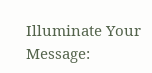Illuminate Your Message: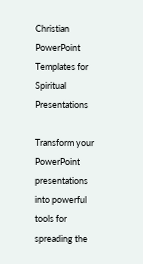Christian PowerPoint Templates for Spiritual Presentations

Transform your PowerPoint presentations into powerful tools for spreading the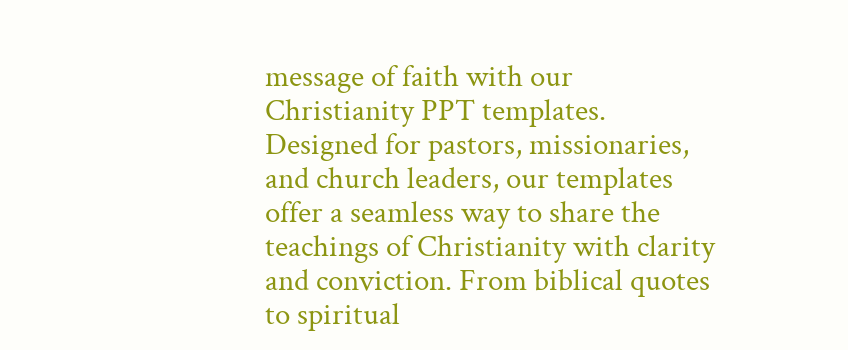message of faith with our Christianity PPT templates. Designed for pastors, missionaries, and church leaders, our templates offer a seamless way to share the teachings of Christianity with clarity and conviction. From biblical quotes to spiritual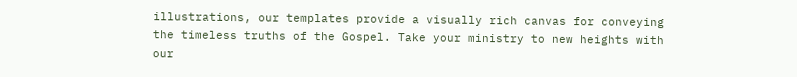illustrations, our templates provide a visually rich canvas for conveying the timeless truths of the Gospel. Take your ministry to new heights with our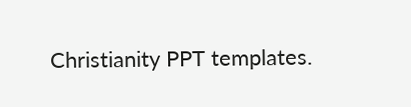Christianity PPT templates.